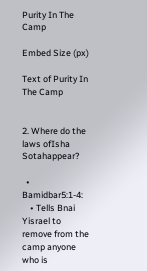Purity In The Camp

Embed Size (px)

Text of Purity In The Camp


2. Where do the laws ofIsha Sotahappear?

  • Bamidbar5:1-4:
    • Tells Bnai Yisrael to remove from the camp anyone who is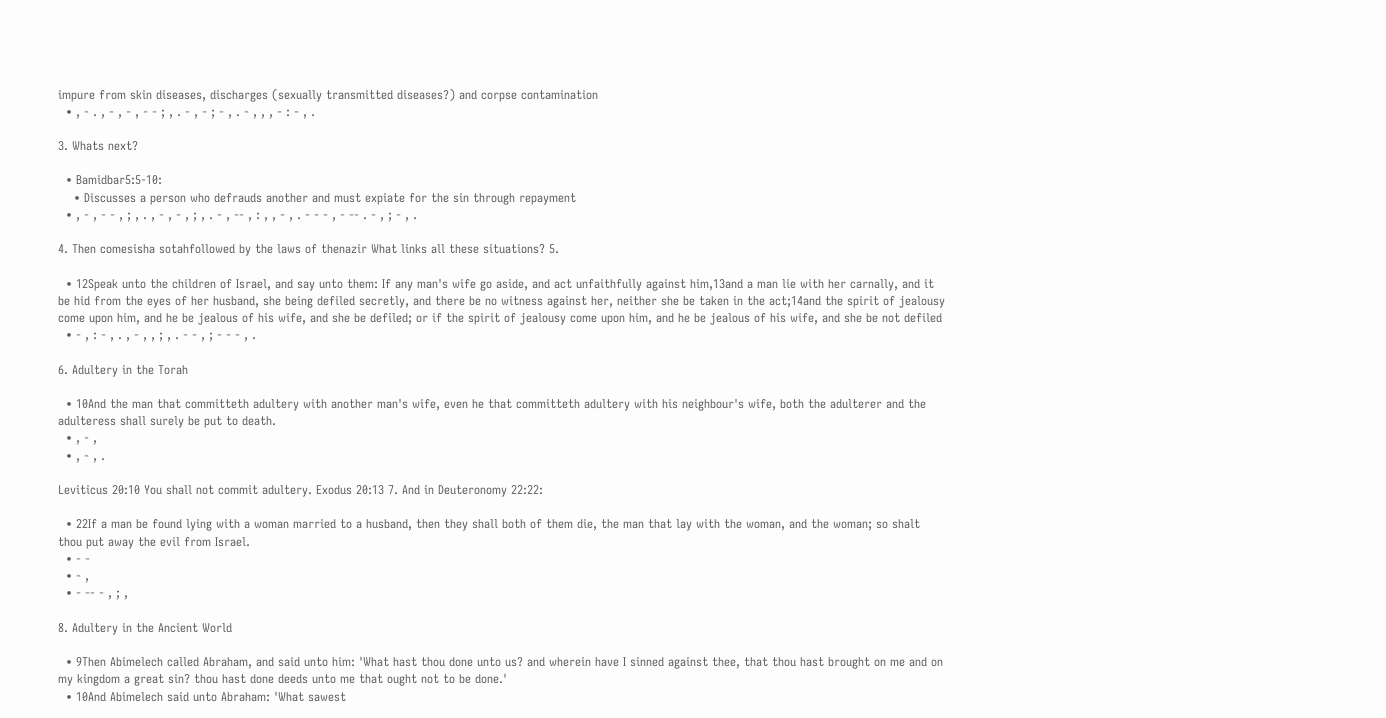impure from skin diseases, discharges (sexually transmitted diseases?) and corpse contamination
  • , - . , - , - , - - ; , . - , - ; - , . - , , , - : - , .

3. Whats next?

  • Bamidbar5:5-10:
    • Discusses a person who defrauds another and must expiate for the sin through repayment
  • , - , - - , ; , . , - , - , ; , . - , -- , : , , - , . - - - , - -- . - , ; - , .

4. Then comesisha sotahfollowed by the laws of thenazir What links all these situations? 5.

  • 12Speak unto the children of Israel, and say unto them: If any man's wife go aside, and act unfaithfully against him,13and a man lie with her carnally, and it be hid from the eyes of her husband, she being defiled secretly, and there be no witness against her, neither she be taken in the act;14and the spirit of jealousy come upon him, and he be jealous of his wife, and she be defiled; or if the spirit of jealousy come upon him, and he be jealous of his wife, and she be not defiled
  • - , : - , . , - , , ; , . - - , ; - - - , .

6. Adultery in the Torah

  • 10And the man that committeth adultery with another man's wife, even he that committeth adultery with his neighbour's wife, both the adulterer and the adulteress shall surely be put to death.
  • , - ,
  • , - , .

Leviticus 20:10 You shall not commit adultery. Exodus 20:13 7. And in Deuteronomy 22:22:

  • 22If a man be found lying with a woman married to a husband, then they shall both of them die, the man that lay with the woman, and the woman; so shalt thou put away the evil from Israel.
  • - -
  • - ,
  • - -- - , ; ,

8. Adultery in the Ancient World

  • 9Then Abimelech called Abraham, and said unto him: 'What hast thou done unto us? and wherein have I sinned against thee, that thou hast brought on me and on my kingdom a great sin? thou hast done deeds unto me that ought not to be done.'
  • 10And Abimelech said unto Abraham: 'What sawest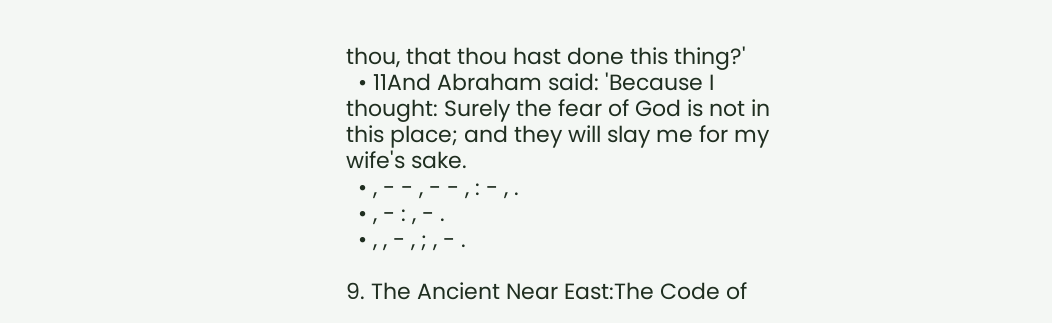thou, that thou hast done this thing?'
  • 11And Abraham said: 'Because I thought: Surely the fear of God is not in this place; and they will slay me for my wife's sake.
  • , - - , - - , : - , .
  • , - : , - .
  • , , - , ; , - .

9. The Ancient Near East:The Code of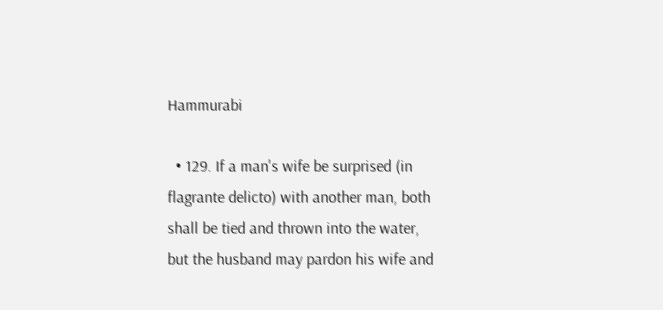Hammurabi

  • 129. If a man's wife be surprised (in flagrante delicto) with another man, both shall be tied and thrown into the water, but the husband may pardon his wife and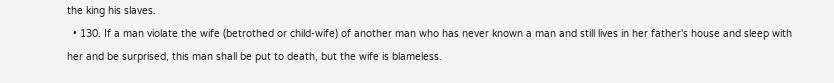the king his slaves.
  • 130. If a man violate the wife (betrothed or child-wife) of another man who has never known a man and still lives in her father's house and sleep with her and be surprised, this man shall be put to death, but the wife is blameless.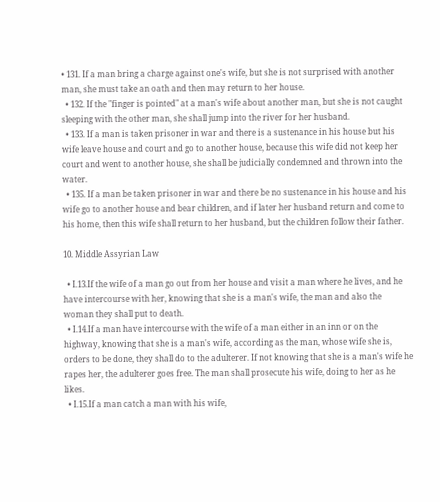• 131. If a man bring a charge against one's wife, but she is not surprised with another man, she must take an oath and then may return to her house.
  • 132. If the "finger is pointed" at a man's wife about another man, but she is not caught sleeping with the other man, she shall jump into the river for her husband.
  • 133. If a man is taken prisoner in war and there is a sustenance in his house but his wife leave house and court and go to another house, because this wife did not keep her court and went to another house, she shall be judicially condemned and thrown into the water.
  • 135. If a man be taken prisoner in war and there be no sustenance in his house and his wife go to another house and bear children, and if later her husband return and come to his home, then this wife shall return to her husband, but the children follow their father.

10. Middle Assyrian Law

  • I.13.If the wife of a man go out from her house and visit a man where he lives, and he have intercourse with her, knowing that she is a man's wife, the man and also the woman they shall put to death.
  • I.14.If a man have intercourse with the wife of a man either in an inn or on the highway, knowing that she is a man's wife, according as the man, whose wife she is, orders to be done, they shall do to the adulterer. If not knowing that she is a man's wife he rapes her, the adulterer goes free. The man shall prosecute his wife, doing to her as he likes.
  • I.15.If a man catch a man with his wife,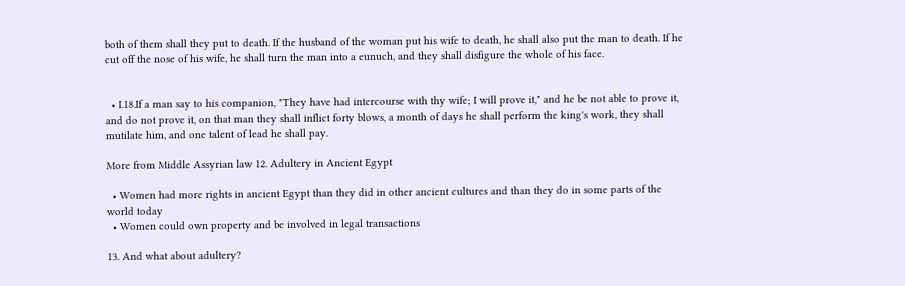both of them shall they put to death. If the husband of the woman put his wife to death, he shall also put the man to death. If he cut off the nose of his wife, he shall turn the man into a eunuch, and they shall disfigure the whole of his face.


  • I.18.If a man say to his companion, "They have had intercourse with thy wife; I will prove it," and he be not able to prove it, and do not prove it, on that man they shall inflict forty blows, a month of days he shall perform the king's work, they shall mutilate him, and one talent of lead he shall pay.

More from Middle Assyrian law 12. Adultery in Ancient Egypt

  • Women had more rights in ancient Egypt than they did in other ancient cultures and than they do in some parts of the world today
  • Women could own property and be involved in legal transactions

13. And what about adultery?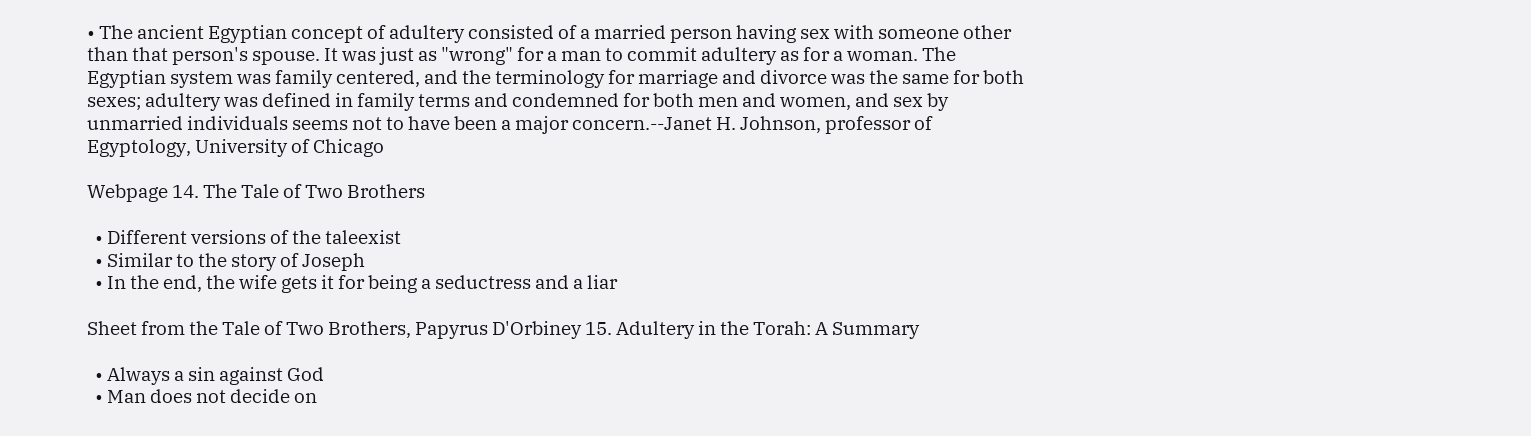• The ancient Egyptian concept of adultery consisted of a married person having sex with someone other than that person's spouse. It was just as "wrong" for a man to commit adultery as for a woman. The Egyptian system was family centered, and the terminology for marriage and divorce was the same for both sexes; adultery was defined in family terms and condemned for both men and women, and sex by unmarried individuals seems not to have been a major concern.--Janet H. Johnson, professor of Egyptology, University of Chicago

Webpage 14. The Tale of Two Brothers

  • Different versions of the taleexist
  • Similar to the story of Joseph
  • In the end, the wife gets it for being a seductress and a liar

Sheet from the Tale of Two Brothers, Papyrus D'Orbiney 15. Adultery in the Torah: A Summary

  • Always a sin against God
  • Man does not decide on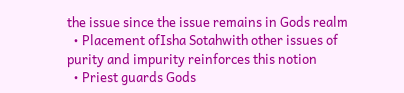the issue since the issue remains in Gods realm
  • Placement ofIsha Sotahwith other issues of purity and impurity reinforces this notion
  • Priest guards Gods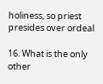holiness, so priest presides over ordeal

16. What is the only other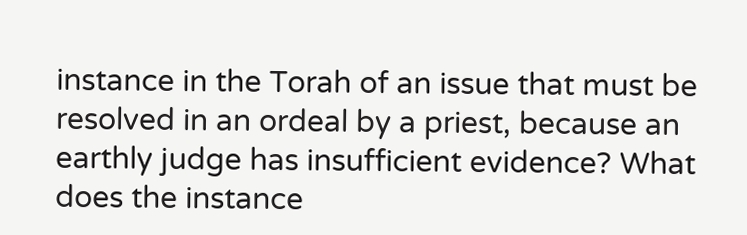instance in the Torah of an issue that must be resolved in an ordeal by a priest, because an earthly judge has insufficient evidence? What does the instance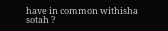have in common withisha sotah ?